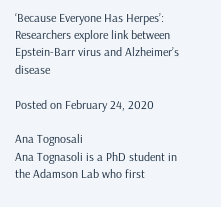‘Because Everyone Has Herpes’: Researchers explore link between Epstein-Barr virus and Alzheimer’s disease

Posted on February 24, 2020

Ana Tognosali
Ana Tognasoli is a PhD student in the Adamson Lab who first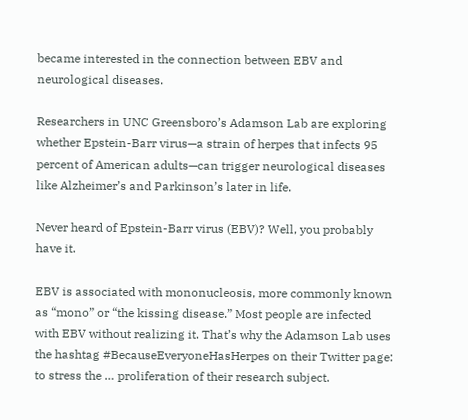became interested in the connection between EBV and neurological diseases.

Researchers in UNC Greensboro’s Adamson Lab are exploring whether Epstein-Barr virus—a strain of herpes that infects 95 percent of American adults—can trigger neurological diseases like Alzheimer’s and Parkinson’s later in life.

Never heard of Epstein-Barr virus (EBV)? Well, you probably have it.

EBV is associated with mononucleosis, more commonly known as “mono” or “the kissing disease.” Most people are infected with EBV without realizing it. That’s why the Adamson Lab uses the hashtag #BecauseEveryoneHasHerpes on their Twitter page: to stress the … proliferation of their research subject.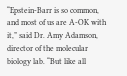“Epstein-Barr is so common, and most of us are A-OK with it,” said Dr. Amy Adamson, director of the molecular biology lab. “But like all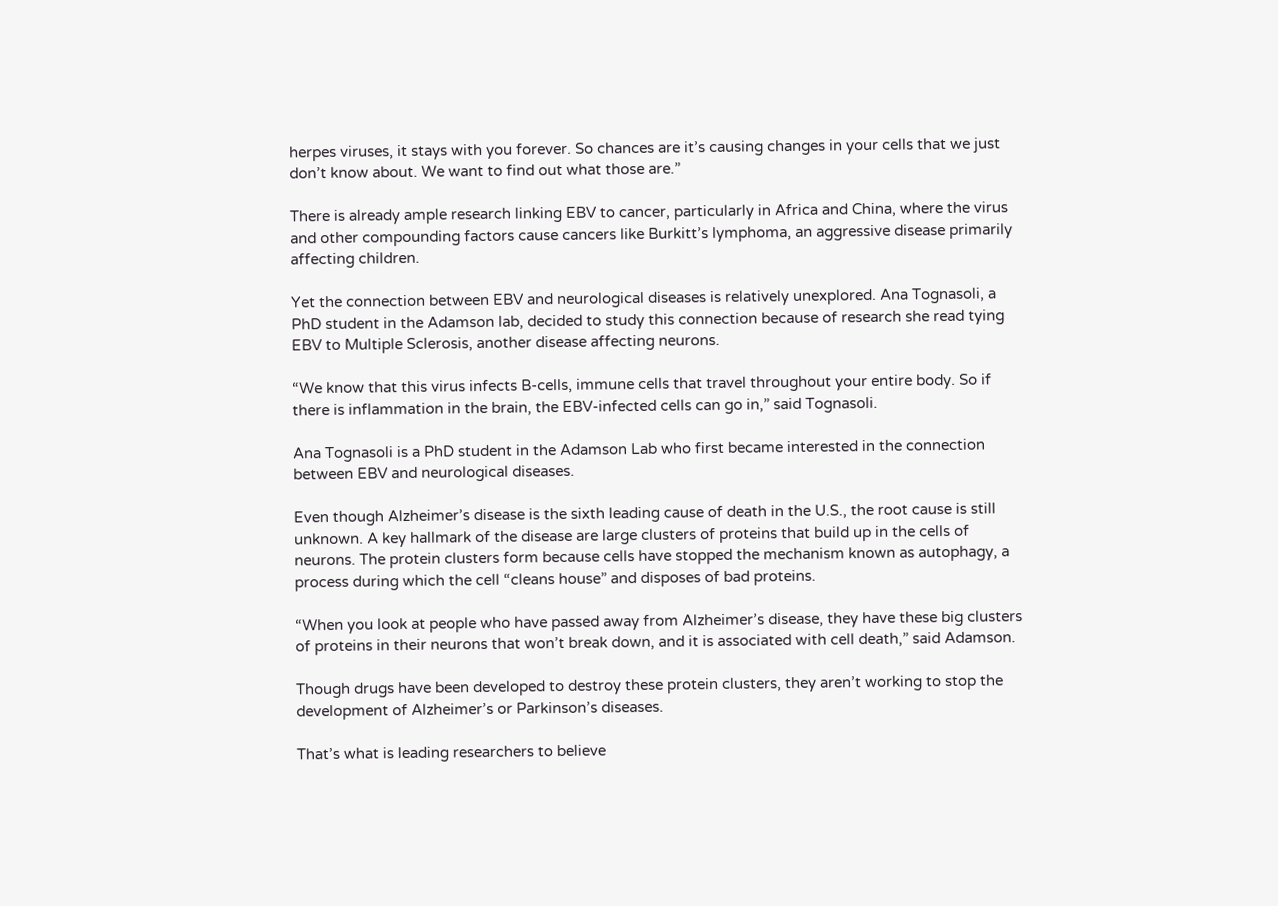herpes viruses, it stays with you forever. So chances are it’s causing changes in your cells that we just don’t know about. We want to find out what those are.”

There is already ample research linking EBV to cancer, particularly in Africa and China, where the virus and other compounding factors cause cancers like Burkitt’s lymphoma, an aggressive disease primarily affecting children.

Yet the connection between EBV and neurological diseases is relatively unexplored. Ana Tognasoli, a PhD student in the Adamson lab, decided to study this connection because of research she read tying EBV to Multiple Sclerosis, another disease affecting neurons.

“We know that this virus infects B-cells, immune cells that travel throughout your entire body. So if there is inflammation in the brain, the EBV-infected cells can go in,” said Tognasoli.

Ana Tognasoli is a PhD student in the Adamson Lab who first became interested in the connection between EBV and neurological diseases.

Even though Alzheimer’s disease is the sixth leading cause of death in the U.S., the root cause is still unknown. A key hallmark of the disease are large clusters of proteins that build up in the cells of neurons. The protein clusters form because cells have stopped the mechanism known as autophagy, a process during which the cell “cleans house” and disposes of bad proteins.

“When you look at people who have passed away from Alzheimer’s disease, they have these big clusters of proteins in their neurons that won’t break down, and it is associated with cell death,” said Adamson.

Though drugs have been developed to destroy these protein clusters, they aren’t working to stop the development of Alzheimer’s or Parkinson’s diseases.

That’s what is leading researchers to believe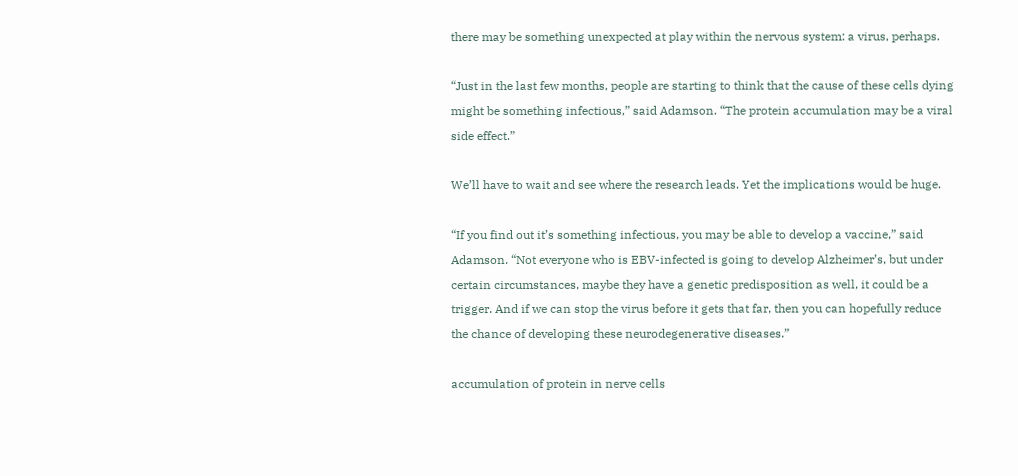there may be something unexpected at play within the nervous system: a virus, perhaps.

“Just in the last few months, people are starting to think that the cause of these cells dying might be something infectious,” said Adamson. “The protein accumulation may be a viral side effect.”

We’ll have to wait and see where the research leads. Yet the implications would be huge.

“If you find out it’s something infectious, you may be able to develop a vaccine,” said Adamson. “Not everyone who is EBV-infected is going to develop Alzheimer’s, but under certain circumstances, maybe they have a genetic predisposition as well, it could be a trigger. And if we can stop the virus before it gets that far, then you can hopefully reduce the chance of developing these neurodegenerative diseases.”

accumulation of protein in nerve cells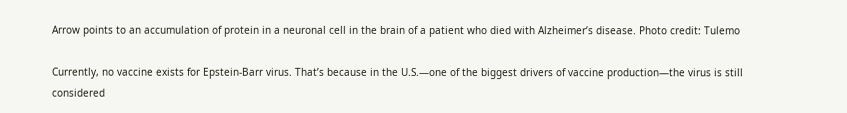Arrow points to an accumulation of protein in a neuronal cell in the brain of a patient who died with Alzheimer’s disease. Photo credit: Tulemo

Currently, no vaccine exists for Epstein-Barr virus. That’s because in the U.S.—one of the biggest drivers of vaccine production—the virus is still considered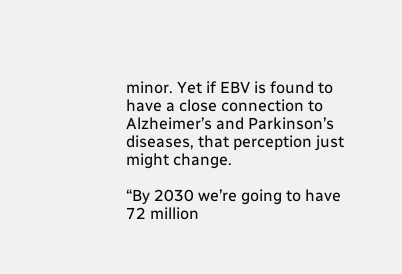minor. Yet if EBV is found to have a close connection to Alzheimer’s and Parkinson’s diseases, that perception just might change.

“By 2030 we’re going to have 72 million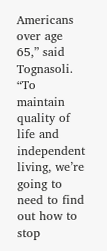Americans over age 65,” said Tognasoli. “To maintain quality of life and independent living, we’re going to need to find out how to stop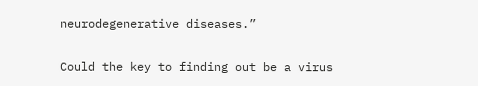neurodegenerative diseases.”

Could the key to finding out be a virus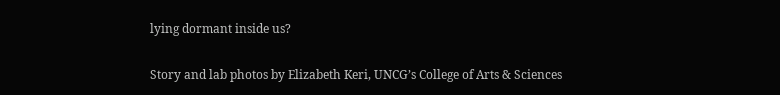lying dormant inside us?

Story and lab photos by Elizabeth Keri, UNCG’s College of Arts & Sciences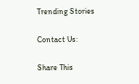Trending Stories

Contact Us:

Share This